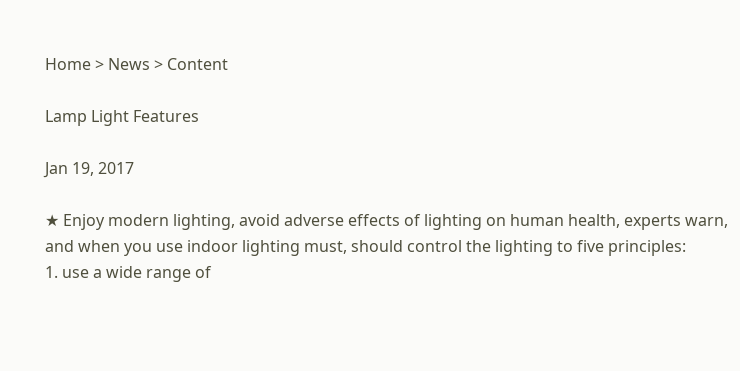Home > News > Content

Lamp Light Features

Jan 19, 2017

★ Enjoy modern lighting, avoid adverse effects of lighting on human health, experts warn, and when you use indoor lighting must, should control the lighting to five principles:
1. use a wide range of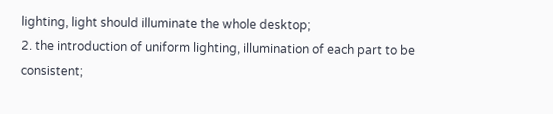lighting, light should illuminate the whole desktop;
2. the introduction of uniform lighting, illumination of each part to be consistent;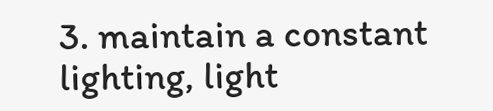3. maintain a constant lighting, light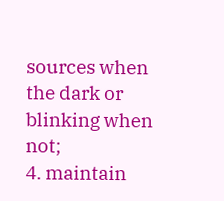sources when the dark or blinking when not;
4. maintain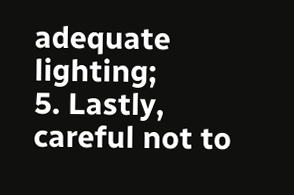adequate lighting;
5. Lastly, careful not to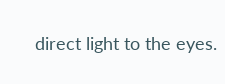direct light to the eyes.